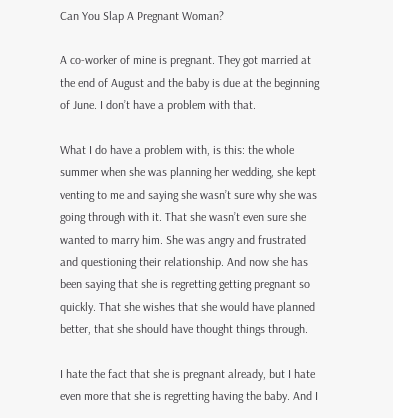Can You Slap A Pregnant Woman?

A co-worker of mine is pregnant. They got married at the end of August and the baby is due at the beginning of June. I don’t have a problem with that.

What I do have a problem with, is this: the whole summer when she was planning her wedding, she kept venting to me and saying she wasn’t sure why she was going through with it. That she wasn’t even sure she wanted to marry him. She was angry and frustrated and questioning their relationship. And now she has been saying that she is regretting getting pregnant so quickly. That she wishes that she would have planned better, that she should have thought things through.

I hate the fact that she is pregnant already, but I hate even more that she is regretting having the baby. And I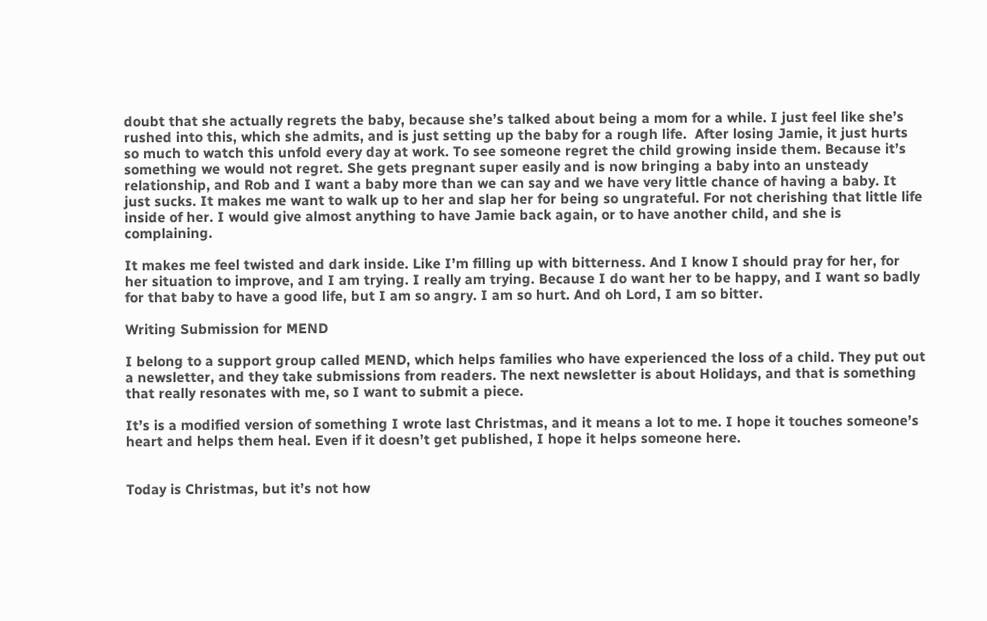doubt that she actually regrets the baby, because she’s talked about being a mom for a while. I just feel like she’s rushed into this, which she admits, and is just setting up the baby for a rough life.  After losing Jamie, it just hurts so much to watch this unfold every day at work. To see someone regret the child growing inside them. Because it’s something we would not regret. She gets pregnant super easily and is now bringing a baby into an unsteady relationship, and Rob and I want a baby more than we can say and we have very little chance of having a baby. It just sucks. It makes me want to walk up to her and slap her for being so ungrateful. For not cherishing that little life inside of her. I would give almost anything to have Jamie back again, or to have another child, and she is complaining.

It makes me feel twisted and dark inside. Like I’m filling up with bitterness. And I know I should pray for her, for her situation to improve, and I am trying. I really am trying. Because I do want her to be happy, and I want so badly for that baby to have a good life, but I am so angry. I am so hurt. And oh Lord, I am so bitter.

Writing Submission for MEND

I belong to a support group called MEND, which helps families who have experienced the loss of a child. They put out a newsletter, and they take submissions from readers. The next newsletter is about Holidays, and that is something that really resonates with me, so I want to submit a piece.

It’s is a modified version of something I wrote last Christmas, and it means a lot to me. I hope it touches someone’s heart and helps them heal. Even if it doesn’t get published, I hope it helps someone here.


Today is Christmas, but it’s not how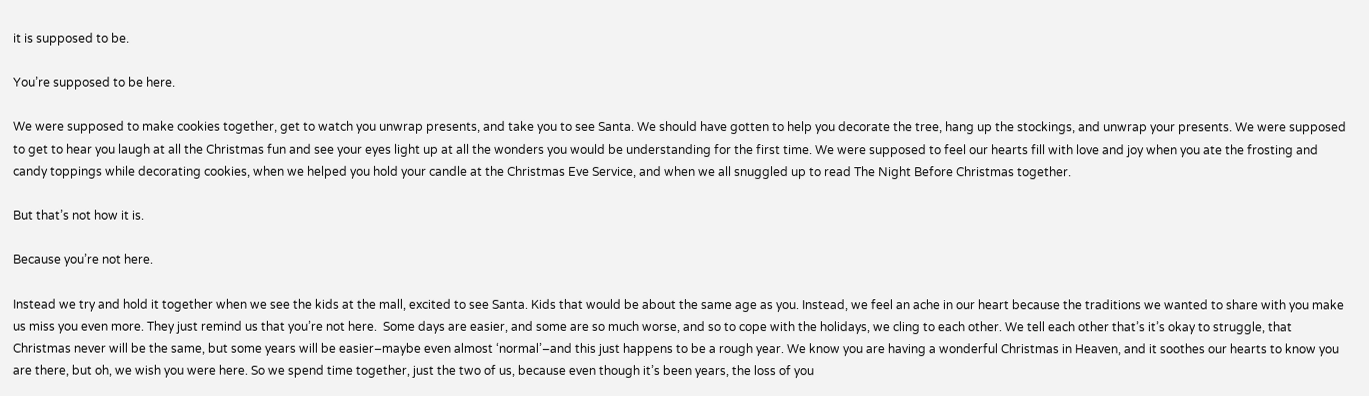it is supposed to be.

You’re supposed to be here.

We were supposed to make cookies together, get to watch you unwrap presents, and take you to see Santa. We should have gotten to help you decorate the tree, hang up the stockings, and unwrap your presents. We were supposed to get to hear you laugh at all the Christmas fun and see your eyes light up at all the wonders you would be understanding for the first time. We were supposed to feel our hearts fill with love and joy when you ate the frosting and candy toppings while decorating cookies, when we helped you hold your candle at the Christmas Eve Service, and when we all snuggled up to read The Night Before Christmas together.

But that’s not how it is.

Because you’re not here.

Instead we try and hold it together when we see the kids at the mall, excited to see Santa. Kids that would be about the same age as you. Instead, we feel an ache in our heart because the traditions we wanted to share with you make us miss you even more. They just remind us that you’re not here.  Some days are easier, and some are so much worse, and so to cope with the holidays, we cling to each other. We tell each other that’s it’s okay to struggle, that Christmas never will be the same, but some years will be easier–maybe even almost ‘normal’–and this just happens to be a rough year. We know you are having a wonderful Christmas in Heaven, and it soothes our hearts to know you are there, but oh, we wish you were here. So we spend time together, just the two of us, because even though it’s been years, the loss of you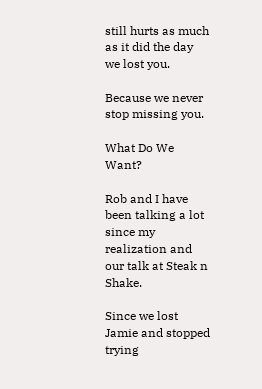still hurts as much as it did the day we lost you.

Because we never stop missing you.

What Do We Want?

Rob and I have been talking a lot since my realization and our talk at Steak n Shake.

Since we lost Jamie and stopped trying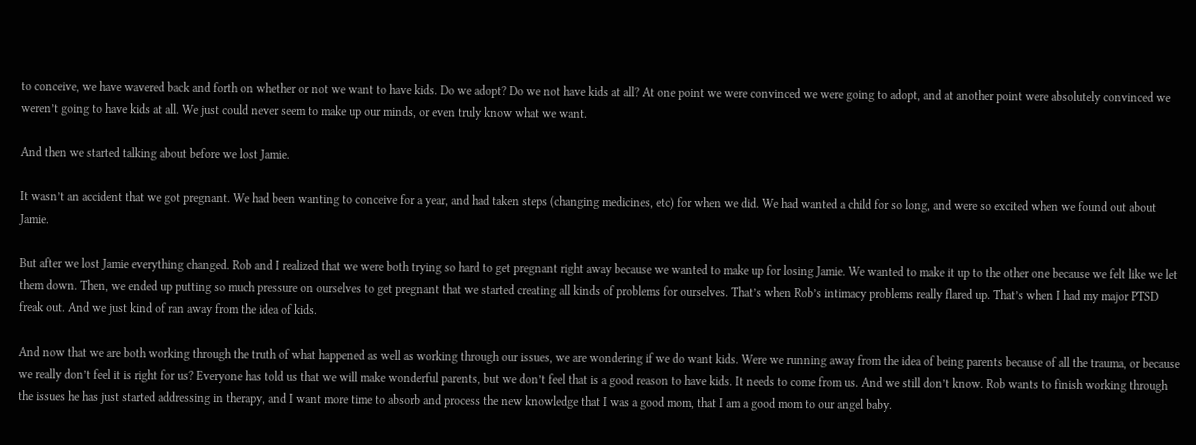to conceive, we have wavered back and forth on whether or not we want to have kids. Do we adopt? Do we not have kids at all? At one point we were convinced we were going to adopt, and at another point were absolutely convinced we weren’t going to have kids at all. We just could never seem to make up our minds, or even truly know what we want.

And then we started talking about before we lost Jamie.

It wasn’t an accident that we got pregnant. We had been wanting to conceive for a year, and had taken steps (changing medicines, etc) for when we did. We had wanted a child for so long, and were so excited when we found out about Jamie.

But after we lost Jamie everything changed. Rob and I realized that we were both trying so hard to get pregnant right away because we wanted to make up for losing Jamie. We wanted to make it up to the other one because we felt like we let them down. Then, we ended up putting so much pressure on ourselves to get pregnant that we started creating all kinds of problems for ourselves. That’s when Rob’s intimacy problems really flared up. That’s when I had my major PTSD freak out. And we just kind of ran away from the idea of kids.

And now that we are both working through the truth of what happened as well as working through our issues, we are wondering if we do want kids. Were we running away from the idea of being parents because of all the trauma, or because we really don’t feel it is right for us? Everyone has told us that we will make wonderful parents, but we don’t feel that is a good reason to have kids. It needs to come from us. And we still don’t know. Rob wants to finish working through the issues he has just started addressing in therapy, and I want more time to absorb and process the new knowledge that I was a good mom, that I am a good mom to our angel baby.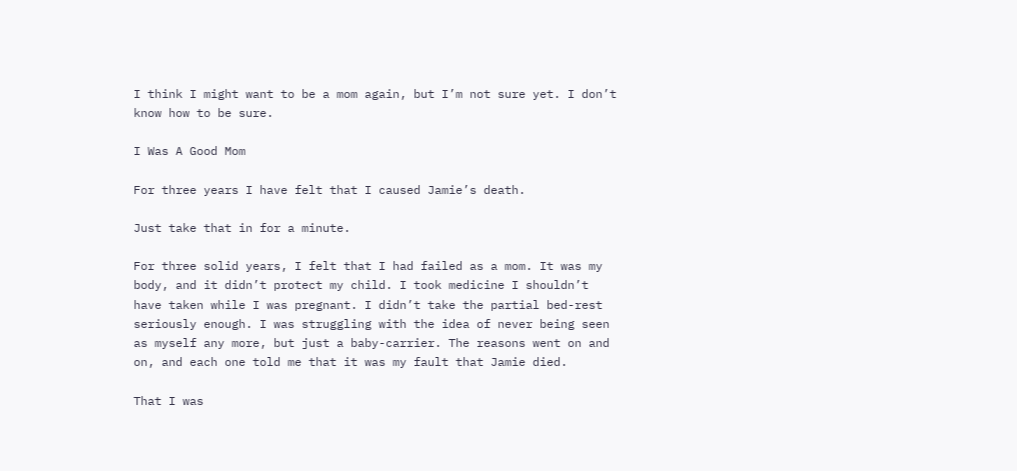I think I might want to be a mom again, but I’m not sure yet. I don’t know how to be sure.

I Was A Good Mom

For three years I have felt that I caused Jamie’s death.

Just take that in for a minute.

For three solid years, I felt that I had failed as a mom. It was my body, and it didn’t protect my child. I took medicine I shouldn’t have taken while I was pregnant. I didn’t take the partial bed-rest seriously enough. I was struggling with the idea of never being seen as myself any more, but just a baby-carrier. The reasons went on and on, and each one told me that it was my fault that Jamie died.

That I was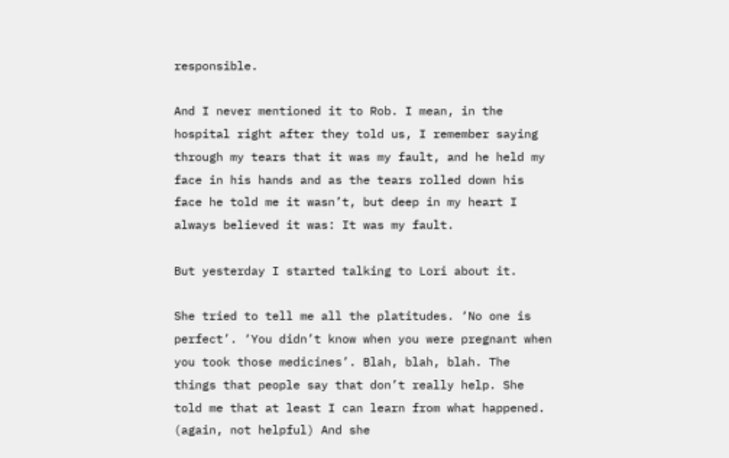responsible.

And I never mentioned it to Rob. I mean, in the hospital right after they told us, I remember saying through my tears that it was my fault, and he held my face in his hands and as the tears rolled down his face he told me it wasn’t, but deep in my heart I always believed it was: It was my fault.

But yesterday I started talking to Lori about it.

She tried to tell me all the platitudes. ‘No one is perfect’. ‘You didn’t know when you were pregnant when you took those medicines’. Blah, blah, blah. The things that people say that don’t really help. She told me that at least I can learn from what happened. (again, not helpful) And she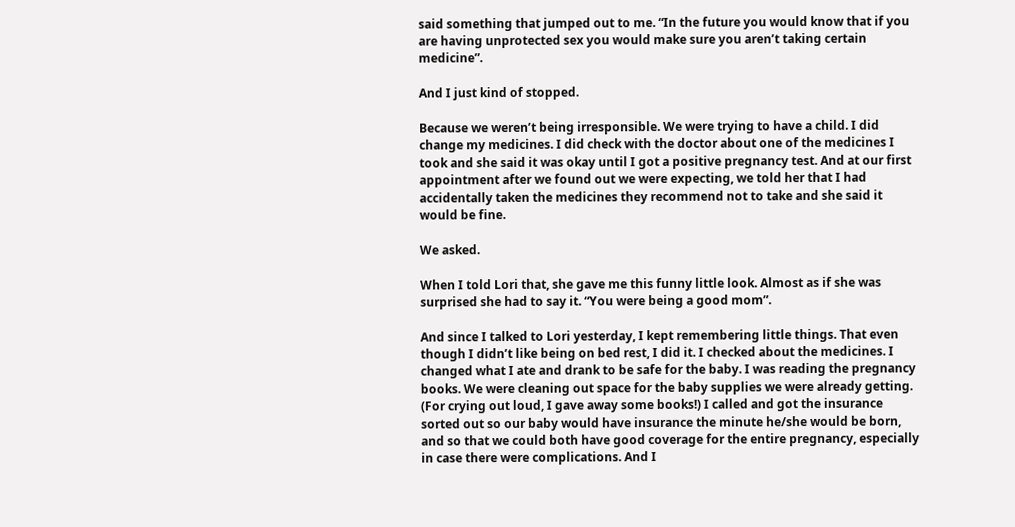said something that jumped out to me. “In the future you would know that if you are having unprotected sex you would make sure you aren’t taking certain medicine”.

And I just kind of stopped.

Because we weren’t being irresponsible. We were trying to have a child. I did change my medicines. I did check with the doctor about one of the medicines I took and she said it was okay until I got a positive pregnancy test. And at our first appointment after we found out we were expecting, we told her that I had accidentally taken the medicines they recommend not to take and she said it would be fine.

We asked.

When I told Lori that, she gave me this funny little look. Almost as if she was surprised she had to say it. “You were being a good mom”.

And since I talked to Lori yesterday, I kept remembering little things. That even though I didn’t like being on bed rest, I did it. I checked about the medicines. I changed what I ate and drank to be safe for the baby. I was reading the pregnancy books. We were cleaning out space for the baby supplies we were already getting. (For crying out loud, I gave away some books!) I called and got the insurance sorted out so our baby would have insurance the minute he/she would be born, and so that we could both have good coverage for the entire pregnancy, especially in case there were complications. And I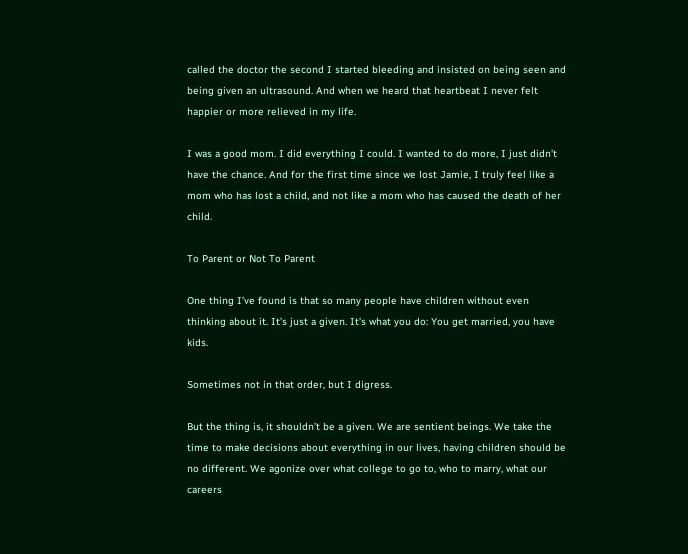called the doctor the second I started bleeding and insisted on being seen and being given an ultrasound. And when we heard that heartbeat I never felt happier or more relieved in my life.

I was a good mom. I did everything I could. I wanted to do more, I just didn’t have the chance. And for the first time since we lost Jamie, I truly feel like a mom who has lost a child, and not like a mom who has caused the death of her child.

To Parent or Not To Parent

One thing I’ve found is that so many people have children without even thinking about it. It’s just a given. It’s what you do: You get married, you have kids.

Sometimes not in that order, but I digress.

But the thing is, it shouldn’t be a given. We are sentient beings. We take the time to make decisions about everything in our lives, having children should be no different. We agonize over what college to go to, who to marry, what our careers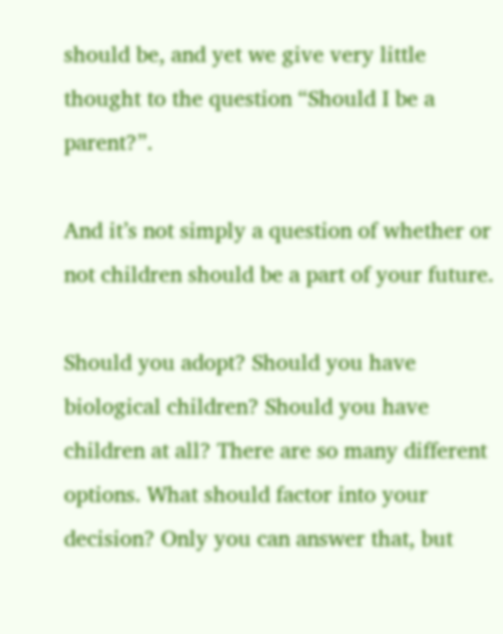should be, and yet we give very little thought to the question “Should I be a parent?”.

And it’s not simply a question of whether or not children should be a part of your future.

Should you adopt? Should you have biological children? Should you have children at all? There are so many different options. What should factor into your decision? Only you can answer that, but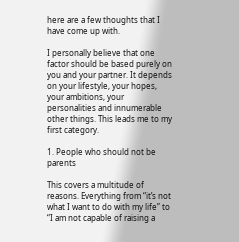here are a few thoughts that I have come up with.

I personally believe that one factor should be based purely on you and your partner. It depends on your lifestyle, your hopes, your ambitions, your personalities and innumerable other things. This leads me to my first category.

1. People who should not be parents

This covers a multitude of reasons. Everything from “it’s not what I want to do with my life” to “I am not capable of raising a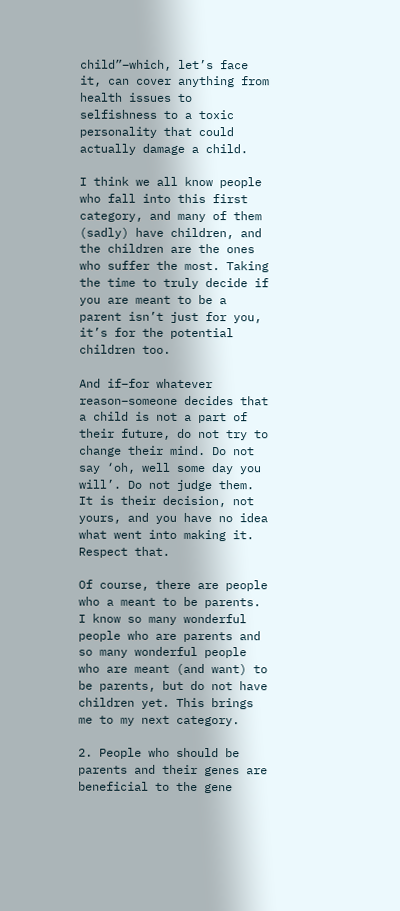child”–which, let’s face it, can cover anything from health issues to selfishness to a toxic personality that could actually damage a child.

I think we all know people who fall into this first category, and many of them (sadly) have children, and the children are the ones who suffer the most. Taking the time to truly decide if you are meant to be a parent isn’t just for you, it’s for the potential children too.

And if–for whatever reason–someone decides that a child is not a part of their future, do not try to change their mind. Do not say ‘oh, well some day you will’. Do not judge them. It is their decision, not yours, and you have no idea what went into making it. Respect that.

Of course, there are people who a meant to be parents. I know so many wonderful people who are parents and so many wonderful people who are meant (and want) to be parents, but do not have children yet. This brings me to my next category.

2. People who should be parents and their genes are beneficial to the gene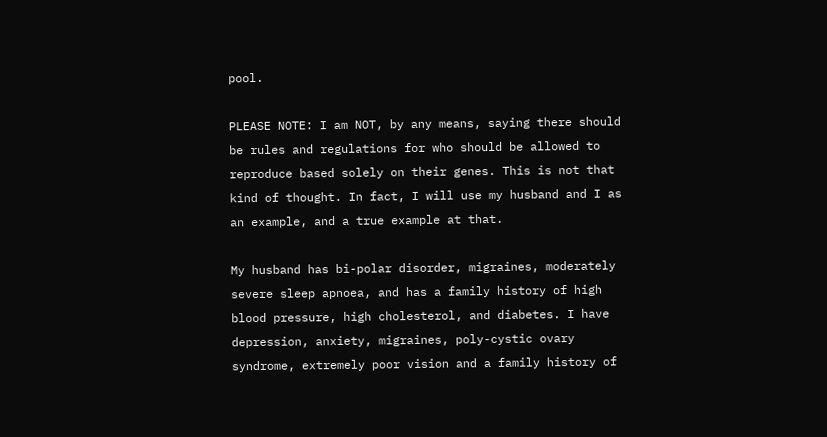pool.

PLEASE NOTE: I am NOT, by any means, saying there should be rules and regulations for who should be allowed to reproduce based solely on their genes. This is not that kind of thought. In fact, I will use my husband and I as an example, and a true example at that.

My husband has bi-polar disorder, migraines, moderately severe sleep apnoea, and has a family history of high blood pressure, high cholesterol, and diabetes. I have depression, anxiety, migraines, poly-cystic ovary syndrome, extremely poor vision and a family history of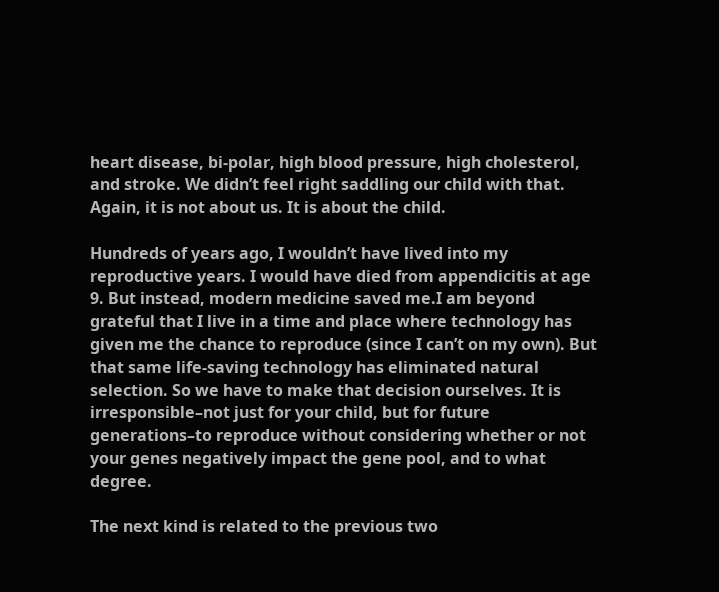heart disease, bi-polar, high blood pressure, high cholesterol, and stroke. We didn’t feel right saddling our child with that. Again, it is not about us. It is about the child.

Hundreds of years ago, I wouldn’t have lived into my reproductive years. I would have died from appendicitis at age 9. But instead, modern medicine saved me.I am beyond grateful that I live in a time and place where technology has given me the chance to reproduce (since I can’t on my own). But that same life-saving technology has eliminated natural selection. So we have to make that decision ourselves. It is irresponsible–not just for your child, but for future generations–to reproduce without considering whether or not your genes negatively impact the gene pool, and to what degree.

The next kind is related to the previous two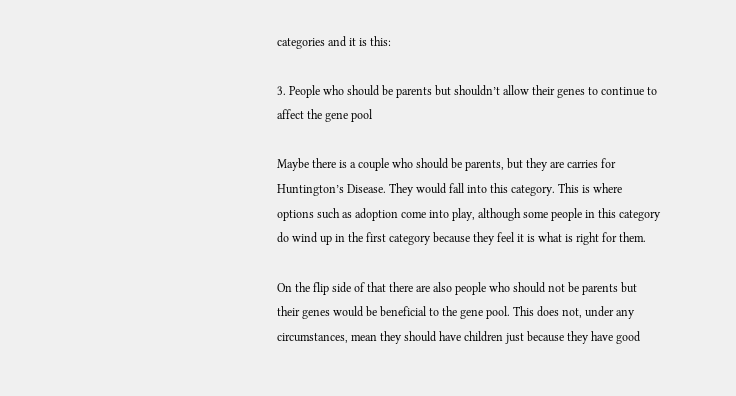categories and it is this:

3. People who should be parents but shouldn’t allow their genes to continue to affect the gene pool

Maybe there is a couple who should be parents, but they are carries for Huntington’s Disease. They would fall into this category. This is where options such as adoption come into play, although some people in this category do wind up in the first category because they feel it is what is right for them.

On the flip side of that there are also people who should not be parents but their genes would be beneficial to the gene pool. This does not, under any circumstances, mean they should have children just because they have good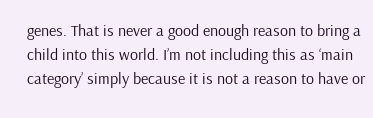genes. That is never a good enough reason to bring a child into this world. I’m not including this as ‘main category’ simply because it is not a reason to have or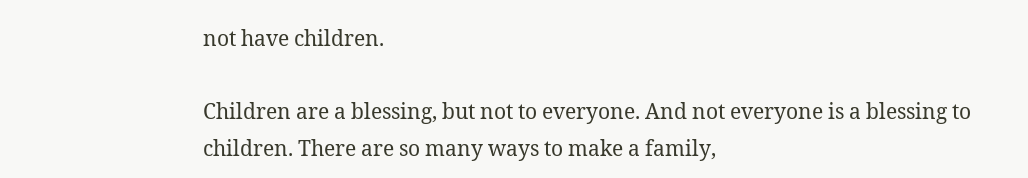not have children.

Children are a blessing, but not to everyone. And not everyone is a blessing to children. There are so many ways to make a family,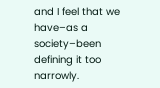and I feel that we have–as a society–been defining it too narrowly.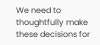We need to thoughtfully make these decisions for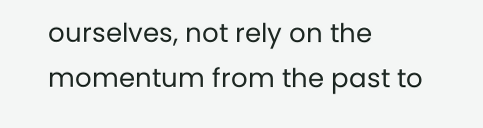ourselves, not rely on the momentum from the past to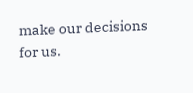make our decisions for us.